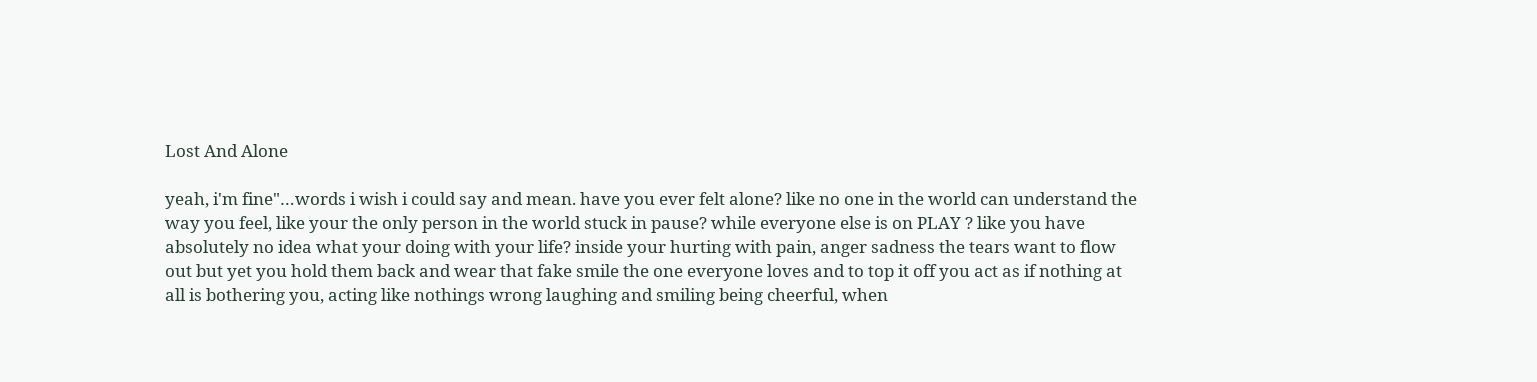Lost And Alone

yeah, i'm fine"…words i wish i could say and mean. have you ever felt alone? like no one in the world can understand the way you feel, like your the only person in the world stuck in pause? while everyone else is on PLAY ? like you have absolutely no idea what your doing with your life? inside your hurting with pain, anger sadness the tears want to flow out but yet you hold them back and wear that fake smile the one everyone loves and to top it off you act as if nothing at all is bothering you, acting like nothings wrong laughing and smiling being cheerful, when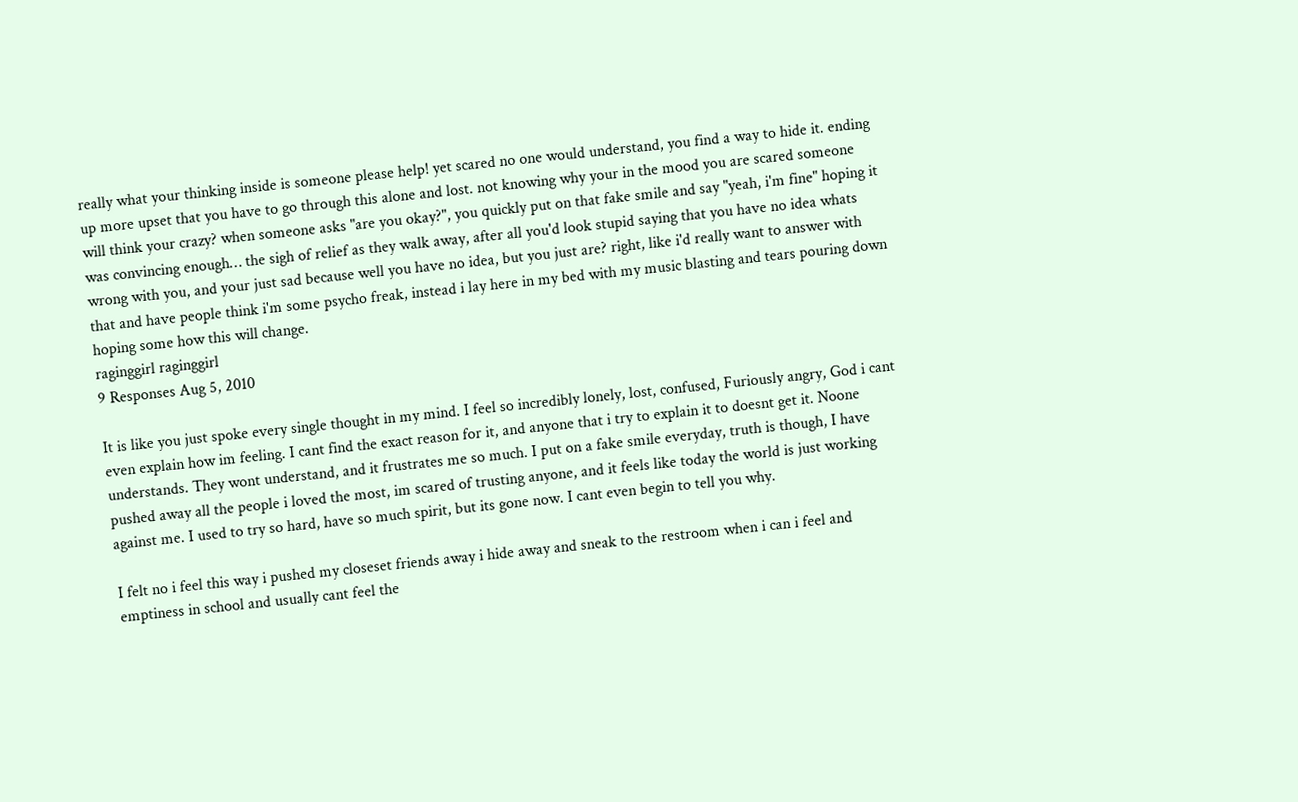really what your thinking inside is someone please help! yet scared no one would understand, you find a way to hide it. ending up more upset that you have to go through this alone and lost. not knowing why your in the mood you are scared someone will think your crazy? when someone asks "are you okay?", you quickly put on that fake smile and say "yeah, i'm fine" hoping it was convincing enough… the sigh of relief as they walk away, after all you'd look stupid saying that you have no idea whats wrong with you, and your just sad because well you have no idea, but you just are? right, like i'd really want to answer with that and have people think i'm some psycho freak, instead i lay here in my bed with my music blasting and tears pouring down hoping some how this will change.
raginggirl raginggirl
9 Responses Aug 5, 2010

It is like you just spoke every single thought in my mind. I feel so incredibly lonely, lost, confused, Furiously angry, God i cant even explain how im feeling. I cant find the exact reason for it, and anyone that i try to explain it to doesnt get it. Noone understands. They wont understand, and it frustrates me so much. I put on a fake smile everyday, truth is though, I have pushed away all the people i loved the most, im scared of trusting anyone, and it feels like today the world is just working against me. I used to try so hard, have so much spirit, but its gone now. I cant even begin to tell you why.

I felt no i feel this way i pushed my closeset friends away i hide away and sneak to the restroom when i can i feel and emptiness in school and usually cant feel the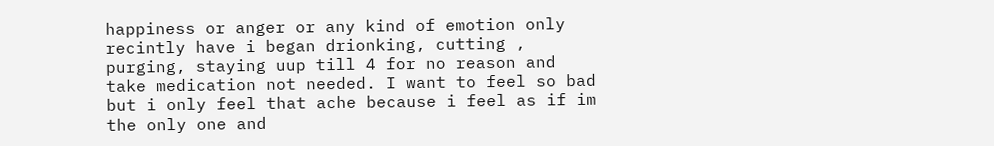happiness or anger or any kind of emotion only recintly have i began drionking, cutting , purging, staying uup till 4 for no reason and take medication not needed. I want to feel so bad but i only feel that ache because i feel as if im the only one and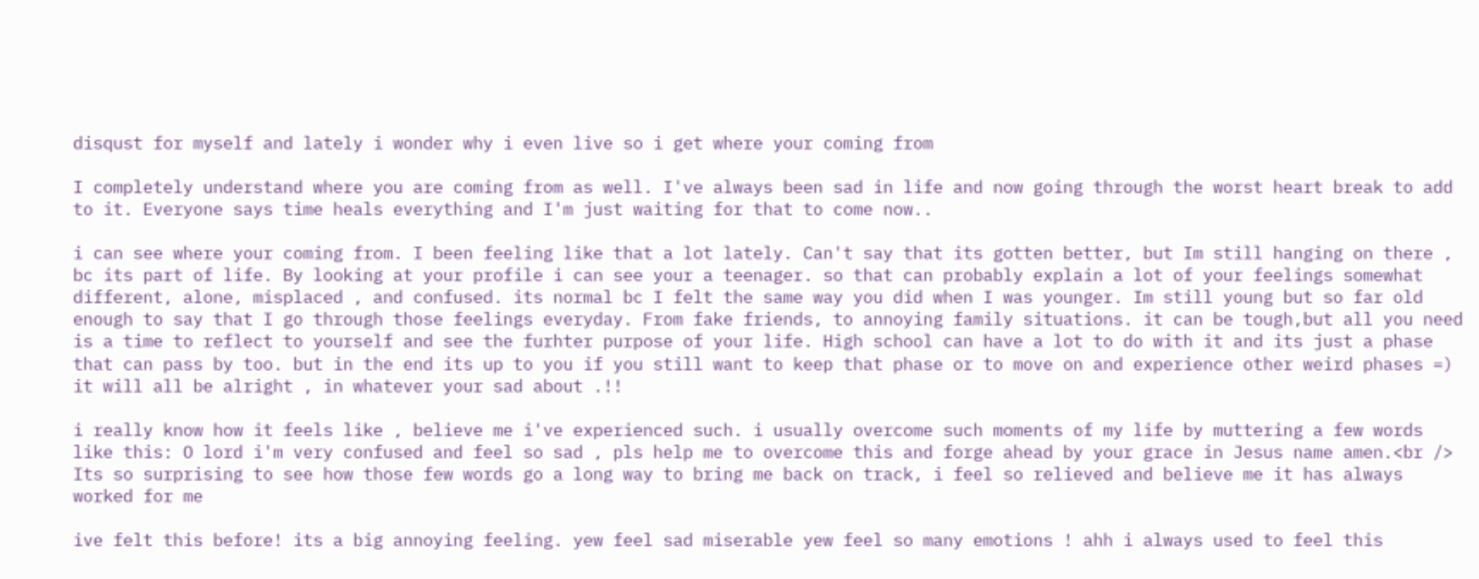disqust for myself and lately i wonder why i even live so i get where your coming from

I completely understand where you are coming from as well. I've always been sad in life and now going through the worst heart break to add to it. Everyone says time heals everything and I'm just waiting for that to come now..

i can see where your coming from. I been feeling like that a lot lately. Can't say that its gotten better, but Im still hanging on there , bc its part of life. By looking at your profile i can see your a teenager. so that can probably explain a lot of your feelings somewhat different, alone, misplaced , and confused. its normal bc I felt the same way you did when I was younger. Im still young but so far old enough to say that I go through those feelings everyday. From fake friends, to annoying family situations. it can be tough,but all you need is a time to reflect to yourself and see the furhter purpose of your life. High school can have a lot to do with it and its just a phase that can pass by too. but in the end its up to you if you still want to keep that phase or to move on and experience other weird phases =) it will all be alright , in whatever your sad about .!!

i really know how it feels like , believe me i've experienced such. i usually overcome such moments of my life by muttering a few words like this: O lord i'm very confused and feel so sad , pls help me to overcome this and forge ahead by your grace in Jesus name amen.<br />
Its so surprising to see how those few words go a long way to bring me back on track, i feel so relieved and believe me it has always worked for me

ive felt this before! its a big annoying feeling. yew feel sad miserable yew feel so many emotions ! ahh i always used to feel this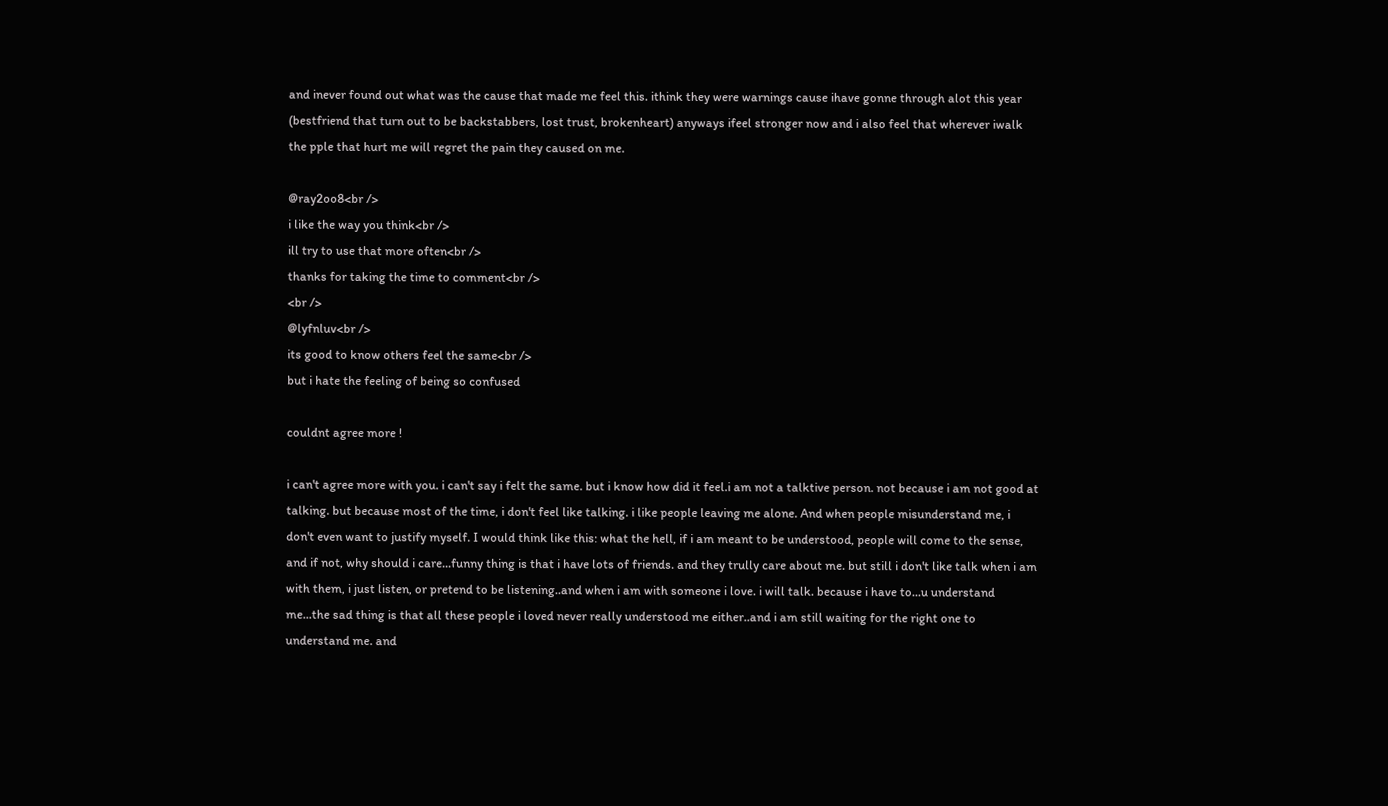and inever found out what was the cause that made me feel this. ithink they were warnings cause ihave gonne through alot this year (bestfriend that turn out to be backstabbers, lost trust, brokenheart) anyways ifeel stronger now and i also feel that wherever iwalk the pple that hurt me will regret the pain they caused on me.

@ray2oo8<br />
i like the way you think<br />
ill try to use that more often<br />
thanks for taking the time to comment<br />
<br />
@lyfnluv<br />
its good to know others feel the same<br />
but i hate the feeling of being so confused

couldnt agree more !

i can't agree more with you. i can't say i felt the same. but i know how did it feel.i am not a talktive person. not because i am not good at talking. but because most of the time, i don't feel like talking. i like people leaving me alone. And when people misunderstand me, i don't even want to justify myself. I would think like this: what the hell, if i am meant to be understood, people will come to the sense, and if not, why should i care...funny thing is that i have lots of friends. and they trully care about me. but still i don't like talk when i am with them, i just listen, or pretend to be listening..and when i am with someone i love. i will talk. because i have to...u understand me...the sad thing is that all these people i loved never really understood me either..and i am still waiting for the right one to understand me. and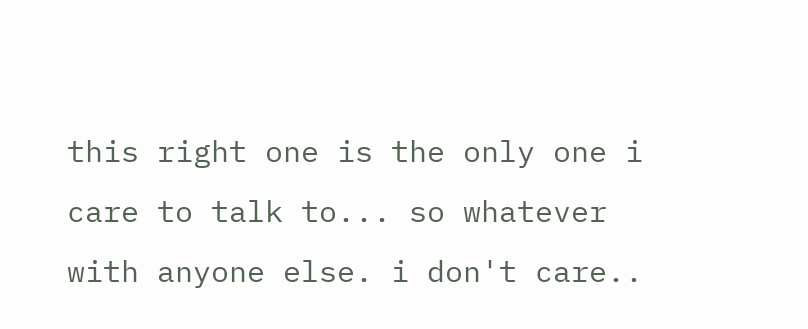this right one is the only one i care to talk to... so whatever with anyone else. i don't care..